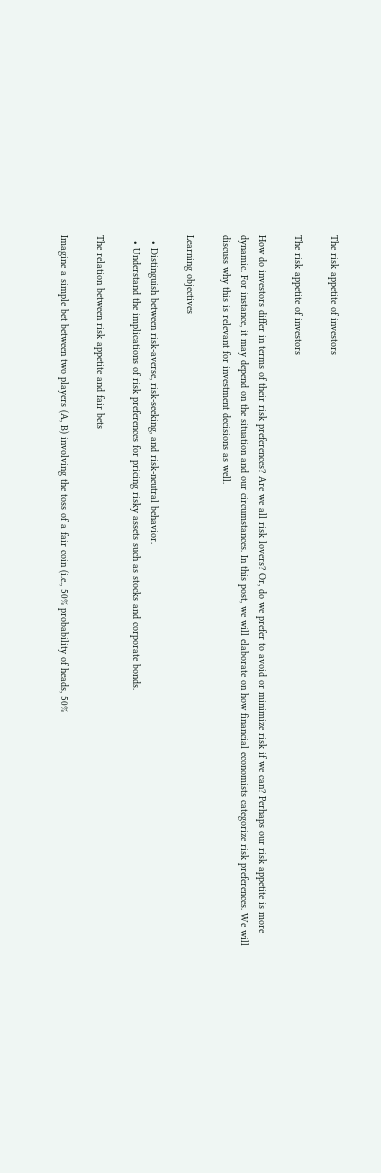The risk appetite of investors

The risk appetite of investors

How do investors differ in terms of their risk preferences? Are we all risk lovers? Or, do we prefer to avoid or minimize risk if we can? Perhaps our risk appetite is more dynamic. For instance, it may depend on the situation and our circumstances. In this post, we will elaborate on how financial economists categorize risk preferences. We will discuss why this is relevant for investment decisions as well.

Learning objectives

  • Distinguish between risk-averse, risk-seeking, and risk-neutral behavior.
  • Understand the implications of risk preferences for pricing risky assets such as stocks and corporate bonds.

The relation between risk appetite and fair bets

Imagine a simple bet between two players (A, B) involving the toss of a fair coin (i.e., 50% probability of heads, 50%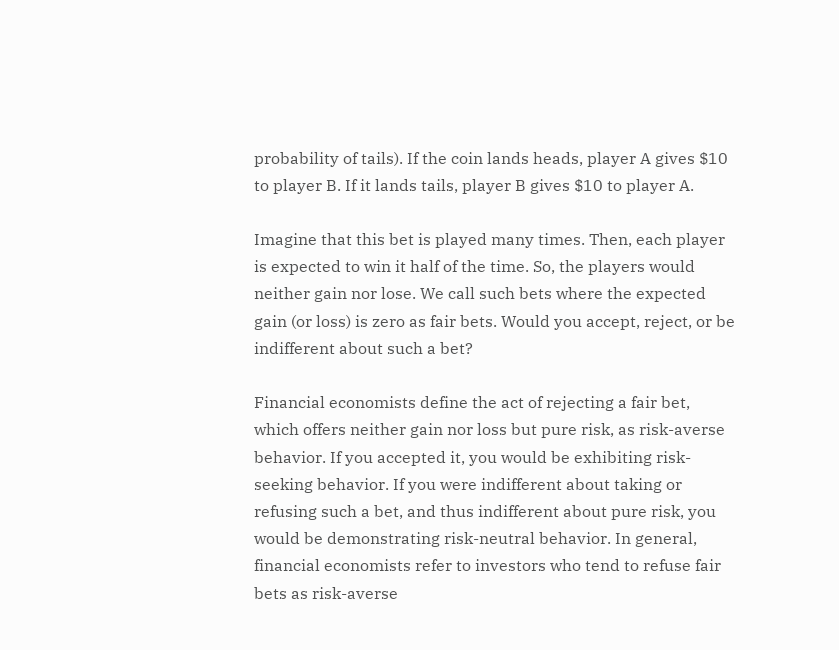probability of tails). If the coin lands heads, player A gives $10 to player B. If it lands tails, player B gives $10 to player A.

Imagine that this bet is played many times. Then, each player is expected to win it half of the time. So, the players would neither gain nor lose. We call such bets where the expected gain (or loss) is zero as fair bets. Would you accept, reject, or be indifferent about such a bet?

Financial economists define the act of rejecting a fair bet, which offers neither gain nor loss but pure risk, as risk-averse behavior. If you accepted it, you would be exhibiting risk-seeking behavior. If you were indifferent about taking or refusing such a bet, and thus indifferent about pure risk, you would be demonstrating risk-neutral behavior. In general, financial economists refer to investors who tend to refuse fair bets as risk-averse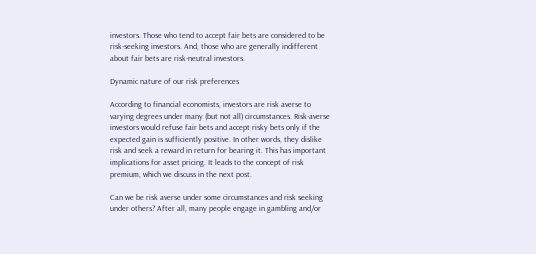investors. Those who tend to accept fair bets are considered to be risk-seeking investors. And, those who are generally indifferent about fair bets are risk-neutral investors.

Dynamic nature of our risk preferences

According to financial economists, investors are risk averse to varying degrees under many (but not all) circumstances. Risk-averse investors would refuse fair bets and accept risky bets only if the expected gain is sufficiently positive. In other words, they dislike risk and seek a reward in return for bearing it. This has important implications for asset pricing. It leads to the concept of risk premium, which we discuss in the next post.

Can we be risk averse under some circumstances and risk seeking under others? After all, many people engage in gambling and/or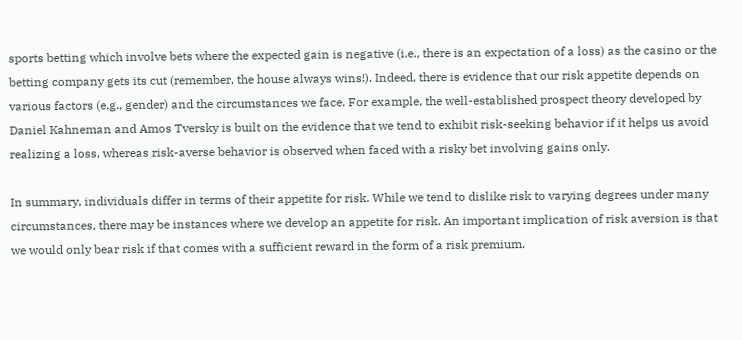sports betting which involve bets where the expected gain is negative (i.e., there is an expectation of a loss) as the casino or the betting company gets its cut (remember, the house always wins!). Indeed, there is evidence that our risk appetite depends on various factors (e.g., gender) and the circumstances we face. For example, the well-established prospect theory developed by Daniel Kahneman and Amos Tversky is built on the evidence that we tend to exhibit risk-seeking behavior if it helps us avoid realizing a loss, whereas risk-averse behavior is observed when faced with a risky bet involving gains only.

In summary, individuals differ in terms of their appetite for risk. While we tend to dislike risk to varying degrees under many circumstances, there may be instances where we develop an appetite for risk. An important implication of risk aversion is that we would only bear risk if that comes with a sufficient reward in the form of a risk premium.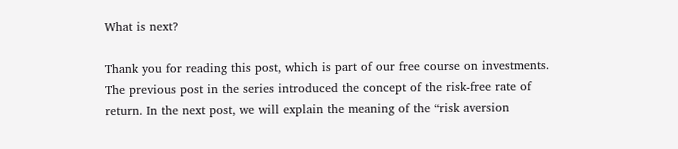What is next?

Thank you for reading this post, which is part of our free course on investments. The previous post in the series introduced the concept of the risk-free rate of return. In the next post, we will explain the meaning of the “risk aversion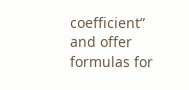coefficient” and offer formulas for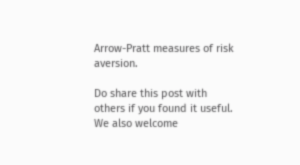Arrow-Pratt measures of risk aversion.

Do share this post with others if you found it useful. We also welcome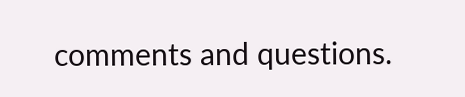comments and questions.